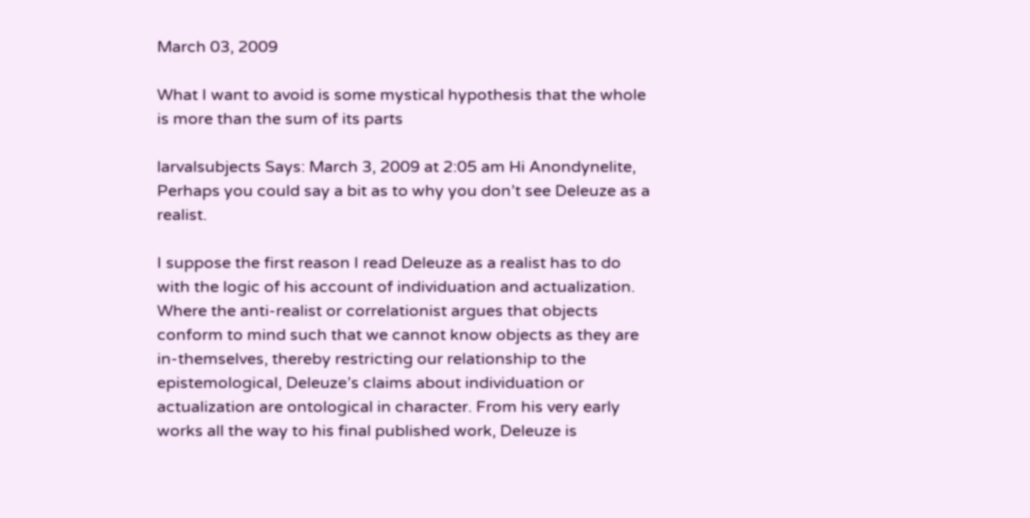March 03, 2009

What I want to avoid is some mystical hypothesis that the whole is more than the sum of its parts

larvalsubjects Says: March 3, 2009 at 2:05 am Hi Anondynelite,
Perhaps you could say a bit as to why you don’t see Deleuze as a realist.

I suppose the first reason I read Deleuze as a realist has to do with the logic of his account of individuation and actualization. Where the anti-realist or correlationist argues that objects conform to mind such that we cannot know objects as they are in-themselves, thereby restricting our relationship to the epistemological, Deleuze’s claims about individuation or actualization are ontological in character. From his very early works all the way to his final published work, Deleuze is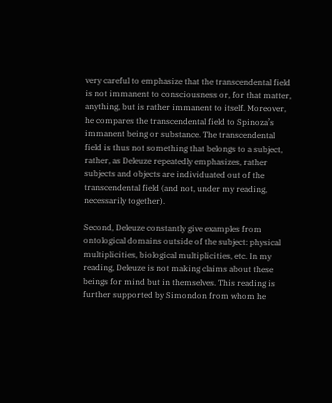very careful to emphasize that the transcendental field is not immanent to consciousness or, for that matter, anything, but is rather immanent to itself. Moreover, he compares the transcendental field to Spinoza’s immanent being or substance. The transcendental field is thus not something that belongs to a subject, rather, as Deleuze repeatedly emphasizes, rather subjects and objects are individuated out of the transcendental field (and not, under my reading, necessarily together).

Second, Deleuze constantly give examples from ontological domains outside of the subject: physical multiplicities, biological multiplicities, etc. In my reading, Deleuze is not making claims about these beings for mind but in themselves. This reading is further supported by Simondon from whom he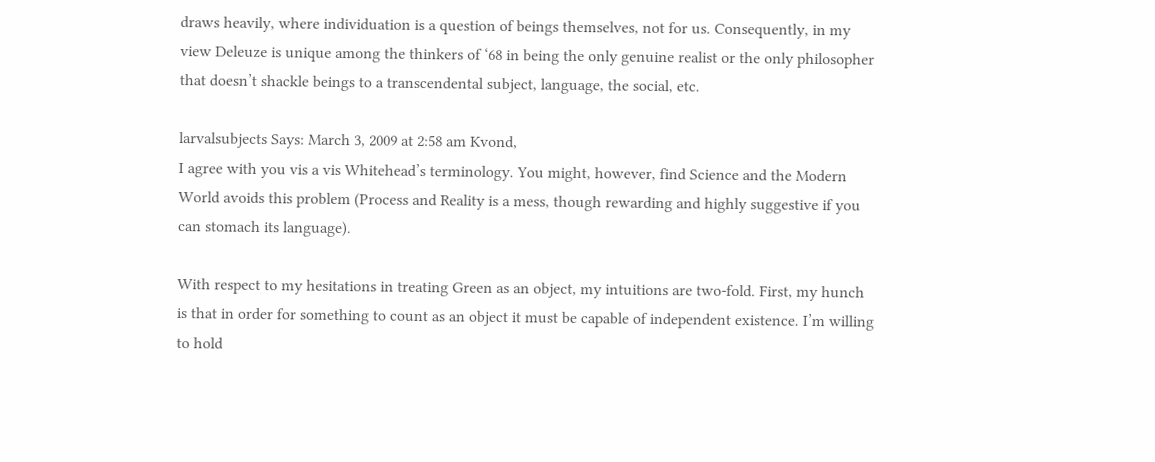draws heavily, where individuation is a question of beings themselves, not for us. Consequently, in my view Deleuze is unique among the thinkers of ‘68 in being the only genuine realist or the only philosopher that doesn’t shackle beings to a transcendental subject, language, the social, etc.

larvalsubjects Says: March 3, 2009 at 2:58 am Kvond,
I agree with you vis a vis Whitehead’s terminology. You might, however, find Science and the Modern World avoids this problem (Process and Reality is a mess, though rewarding and highly suggestive if you can stomach its language).

With respect to my hesitations in treating Green as an object, my intuitions are two-fold. First, my hunch is that in order for something to count as an object it must be capable of independent existence. I’m willing to hold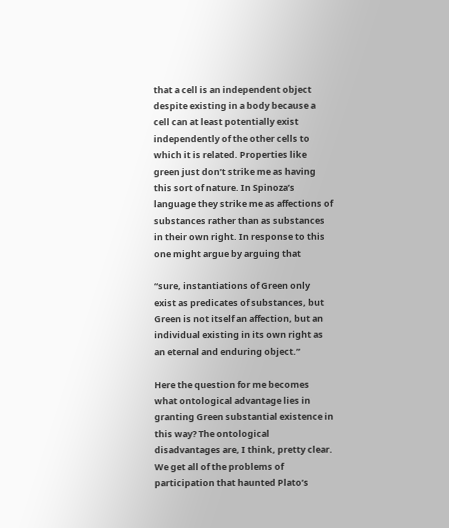that a cell is an independent object despite existing in a body because a cell can at least potentially exist independently of the other cells to which it is related. Properties like green just don’t strike me as having this sort of nature. In Spinoza’s language they strike me as affections of substances rather than as substances in their own right. In response to this one might argue by arguing that

“sure, instantiations of Green only exist as predicates of substances, but Green is not itself an affection, but an individual existing in its own right as an eternal and enduring object.”

Here the question for me becomes what ontological advantage lies in granting Green substantial existence in this way? The ontological disadvantages are, I think, pretty clear. We get all of the problems of participation that haunted Plato’s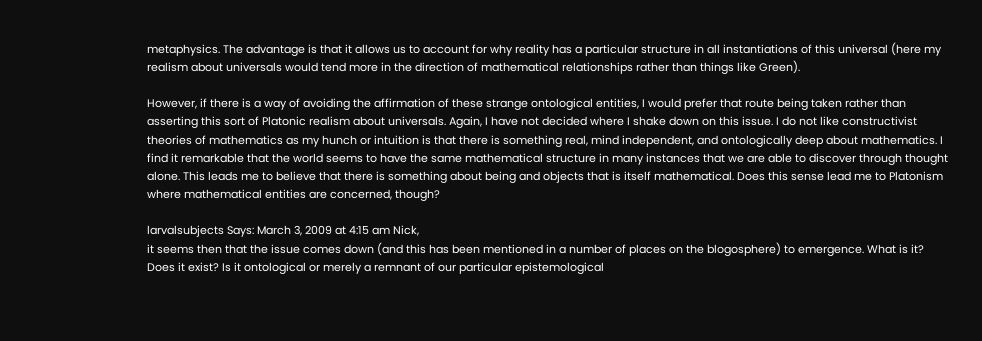metaphysics. The advantage is that it allows us to account for why reality has a particular structure in all instantiations of this universal (here my realism about universals would tend more in the direction of mathematical relationships rather than things like Green).

However, if there is a way of avoiding the affirmation of these strange ontological entities, I would prefer that route being taken rather than asserting this sort of Platonic realism about universals. Again, I have not decided where I shake down on this issue. I do not like constructivist theories of mathematics as my hunch or intuition is that there is something real, mind independent, and ontologically deep about mathematics. I find it remarkable that the world seems to have the same mathematical structure in many instances that we are able to discover through thought alone. This leads me to believe that there is something about being and objects that is itself mathematical. Does this sense lead me to Platonism where mathematical entities are concerned, though?

larvalsubjects Says: March 3, 2009 at 4:15 am Nick,
it seems then that the issue comes down (and this has been mentioned in a number of places on the blogosphere) to emergence. What is it? Does it exist? Is it ontological or merely a remnant of our particular epistemological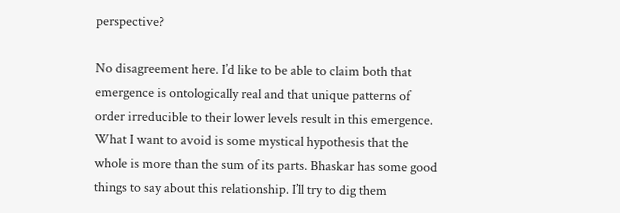perspective?

No disagreement here. I’d like to be able to claim both that emergence is ontologically real and that unique patterns of order irreducible to their lower levels result in this emergence. What I want to avoid is some mystical hypothesis that the whole is more than the sum of its parts. Bhaskar has some good things to say about this relationship. I’ll try to dig them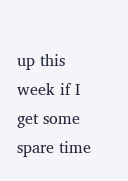up this week if I get some spare time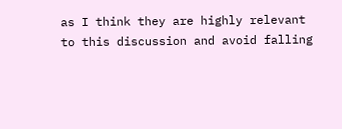as I think they are highly relevant to this discussion and avoid falling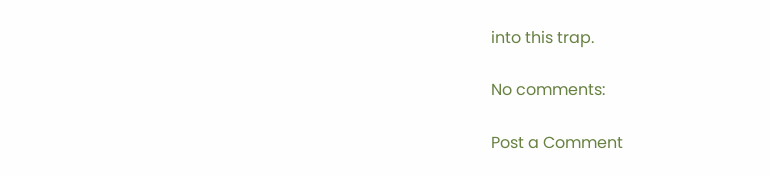into this trap.

No comments:

Post a Comment